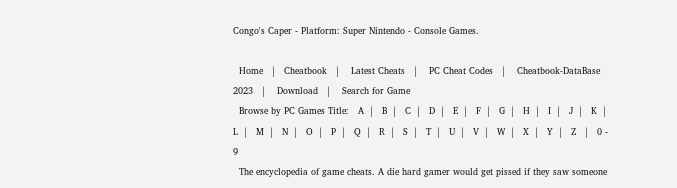Congo's Caper - Platform: Super Nintendo - Console Games.

  Home   |   Cheatbook   |    Latest Cheats   |    PC Cheat Codes   |    Cheatbook-DataBase 2023   |    Download   |    Search for Game
  Browse by PC Games Title:   A  |   B  |   C  |   D  |   E  |   F  |   G  |   H  |   I  |   J  |   K  |   L  |   M  |   N  |   O  |   P  |   Q  |   R  |   S  |   T  |   U  |   V  |   W  |   X  |   Y  |   Z   |   0 - 9
  The encyclopedia of game cheats. A die hard gamer would get pissed if they saw someone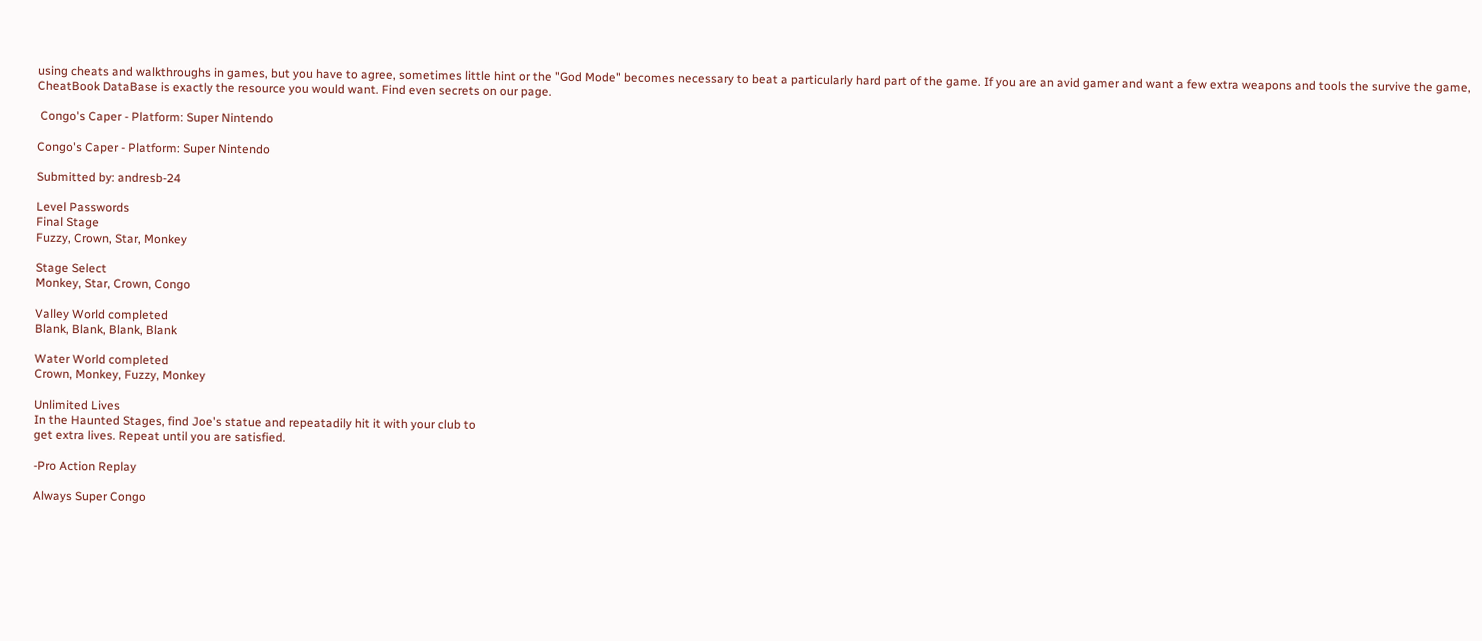using cheats and walkthroughs in games, but you have to agree, sometimes little hint or the "God Mode" becomes necessary to beat a particularly hard part of the game. If you are an avid gamer and want a few extra weapons and tools the survive the game, CheatBook DataBase is exactly the resource you would want. Find even secrets on our page.

 Congo's Caper - Platform: Super Nintendo

Congo's Caper - Platform: Super Nintendo

Submitted by: andresb-24

Level Passwords
Final Stage
Fuzzy, Crown, Star, Monkey

Stage Select
Monkey, Star, Crown, Congo

Valley World completed
Blank, Blank, Blank, Blank

Water World completed
Crown, Monkey, Fuzzy, Monkey

Unlimited Lives
In the Haunted Stages, find Joe's statue and repeatadily hit it with your club to
get extra lives. Repeat until you are satisfied.

-Pro Action Replay

Always Super Congo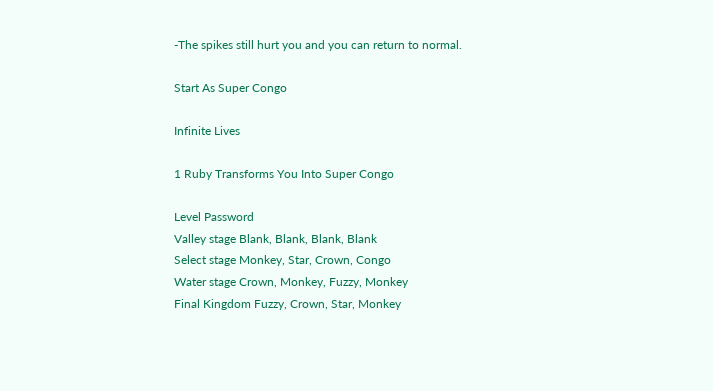-The spikes still hurt you and you can return to normal.

Start As Super Congo

Infinite Lives

1 Ruby Transforms You Into Super Congo

Level Password
Valley stage Blank, Blank, Blank, Blank
Select stage Monkey, Star, Crown, Congo
Water stage Crown, Monkey, Fuzzy, Monkey
Final Kingdom Fuzzy, Crown, Star, Monkey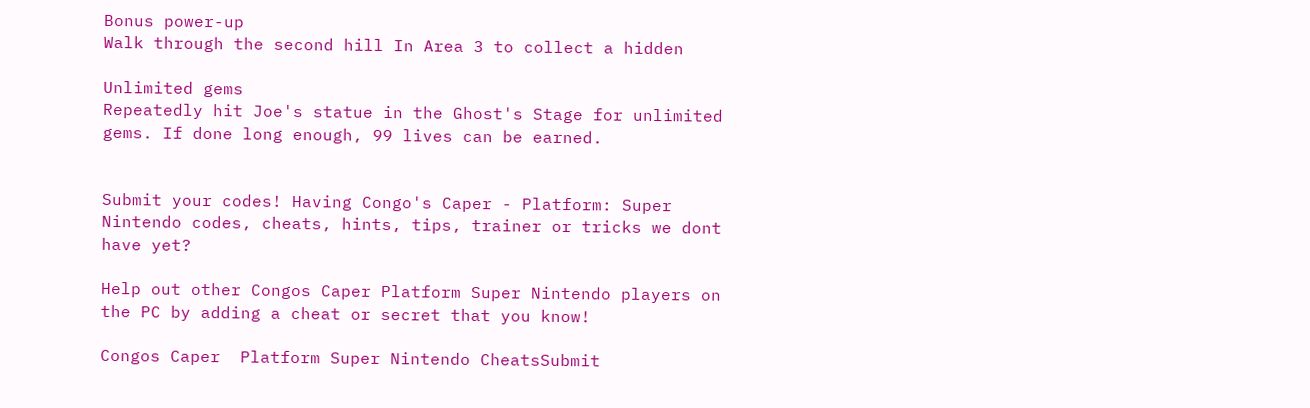Bonus power-up
Walk through the second hill In Area 3 to collect a hidden

Unlimited gems
Repeatedly hit Joe's statue in the Ghost's Stage for unlimited
gems. If done long enough, 99 lives can be earned.


Submit your codes! Having Congo's Caper - Platform: Super Nintendo codes, cheats, hints, tips, trainer or tricks we dont have yet?

Help out other Congos Caper Platform Super Nintendo players on the PC by adding a cheat or secret that you know!

Congos Caper  Platform Super Nintendo CheatsSubmit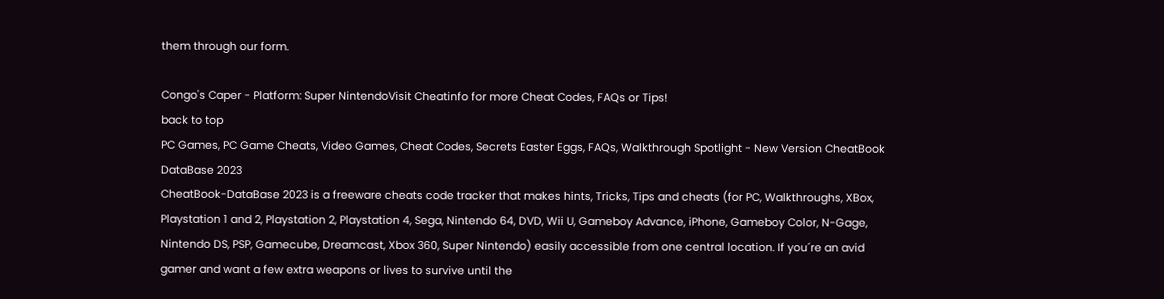them through our form.

Congo's Caper - Platform: Super NintendoVisit Cheatinfo for more Cheat Codes, FAQs or Tips!
back to top
PC Games, PC Game Cheats, Video Games, Cheat Codes, Secrets Easter Eggs, FAQs, Walkthrough Spotlight - New Version CheatBook DataBase 2023
CheatBook-DataBase 2023 is a freeware cheats code tracker that makes hints, Tricks, Tips and cheats (for PC, Walkthroughs, XBox, Playstation 1 and 2, Playstation 2, Playstation 4, Sega, Nintendo 64, DVD, Wii U, Gameboy Advance, iPhone, Gameboy Color, N-Gage, Nintendo DS, PSP, Gamecube, Dreamcast, Xbox 360, Super Nintendo) easily accessible from one central location. If you´re an avid gamer and want a few extra weapons or lives to survive until the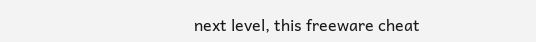next level, this freeware cheat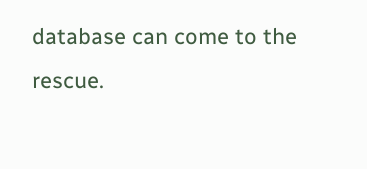database can come to the rescue.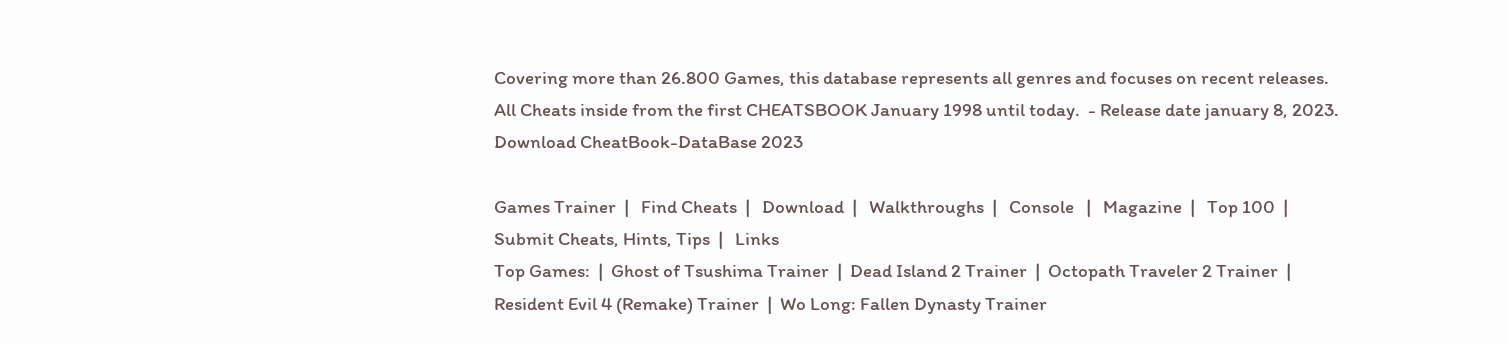Covering more than 26.800 Games, this database represents all genres and focuses on recent releases. All Cheats inside from the first CHEATSBOOK January 1998 until today.  - Release date january 8, 2023. Download CheatBook-DataBase 2023

Games Trainer  |   Find Cheats  |   Download  |   Walkthroughs  |   Console   |   Magazine  |   Top 100  |   Submit Cheats, Hints, Tips  |   Links
Top Games:  |  Ghost of Tsushima Trainer  |  Dead Island 2 Trainer  |  Octopath Traveler 2 Trainer  |  Resident Evil 4 (Remake) Trainer  |  Wo Long: Fallen Dynasty Trainer